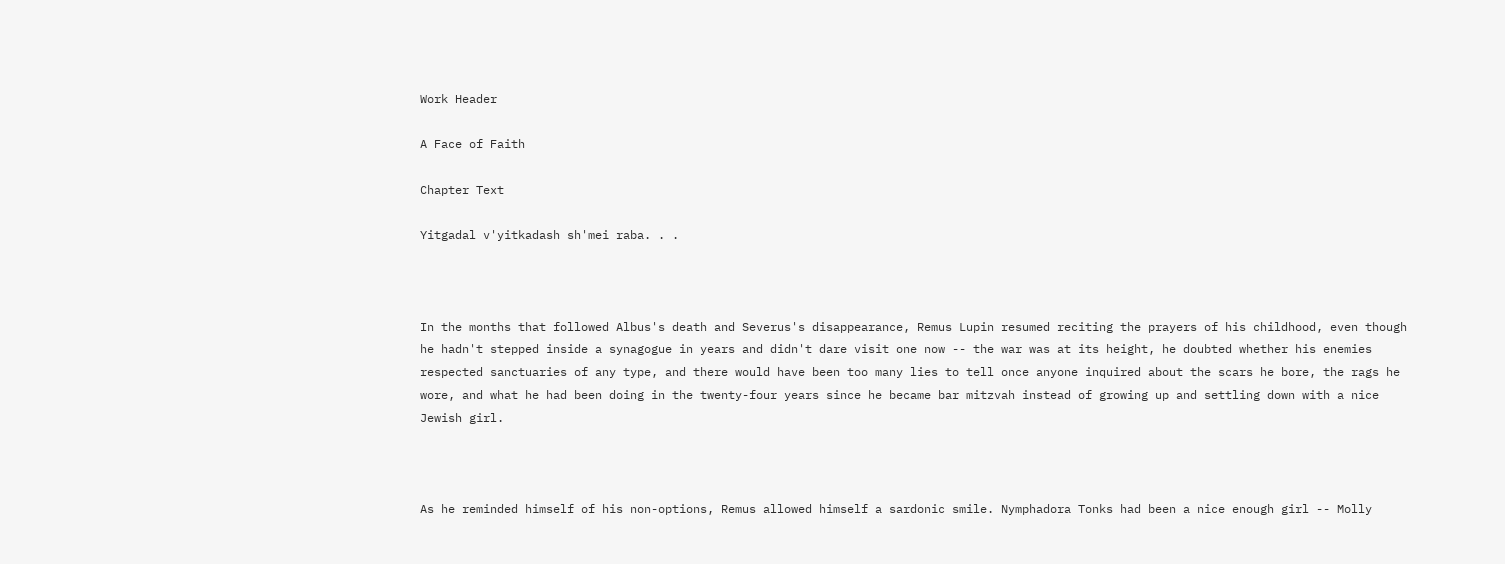Work Header

A Face of Faith

Chapter Text

Yitgadal v'yitkadash sh'mei raba. . .



In the months that followed Albus's death and Severus's disappearance, Remus Lupin resumed reciting the prayers of his childhood, even though he hadn't stepped inside a synagogue in years and didn't dare visit one now -- the war was at its height, he doubted whether his enemies respected sanctuaries of any type, and there would have been too many lies to tell once anyone inquired about the scars he bore, the rags he wore, and what he had been doing in the twenty-four years since he became bar mitzvah instead of growing up and settling down with a nice Jewish girl.



As he reminded himself of his non-options, Remus allowed himself a sardonic smile. Nymphadora Tonks had been a nice enough girl -- Molly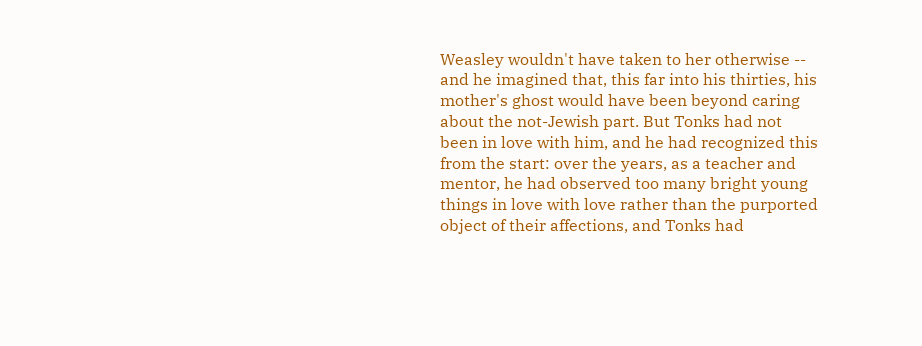Weasley wouldn't have taken to her otherwise -- and he imagined that, this far into his thirties, his mother's ghost would have been beyond caring about the not-Jewish part. But Tonks had not been in love with him, and he had recognized this from the start: over the years, as a teacher and mentor, he had observed too many bright young things in love with love rather than the purported object of their affections, and Tonks had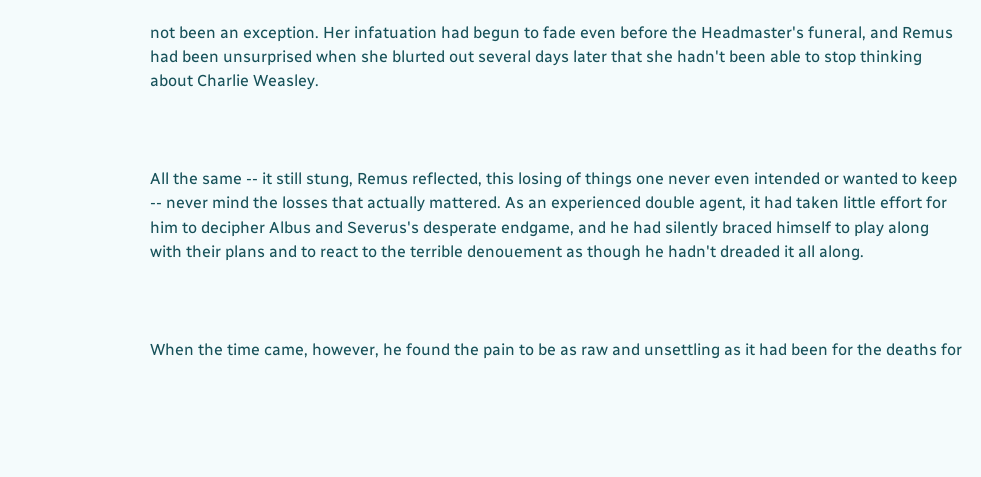not been an exception. Her infatuation had begun to fade even before the Headmaster's funeral, and Remus had been unsurprised when she blurted out several days later that she hadn't been able to stop thinking about Charlie Weasley.



All the same -- it still stung, Remus reflected, this losing of things one never even intended or wanted to keep -- never mind the losses that actually mattered. As an experienced double agent, it had taken little effort for him to decipher Albus and Severus's desperate endgame, and he had silently braced himself to play along with their plans and to react to the terrible denouement as though he hadn't dreaded it all along.



When the time came, however, he found the pain to be as raw and unsettling as it had been for the deaths for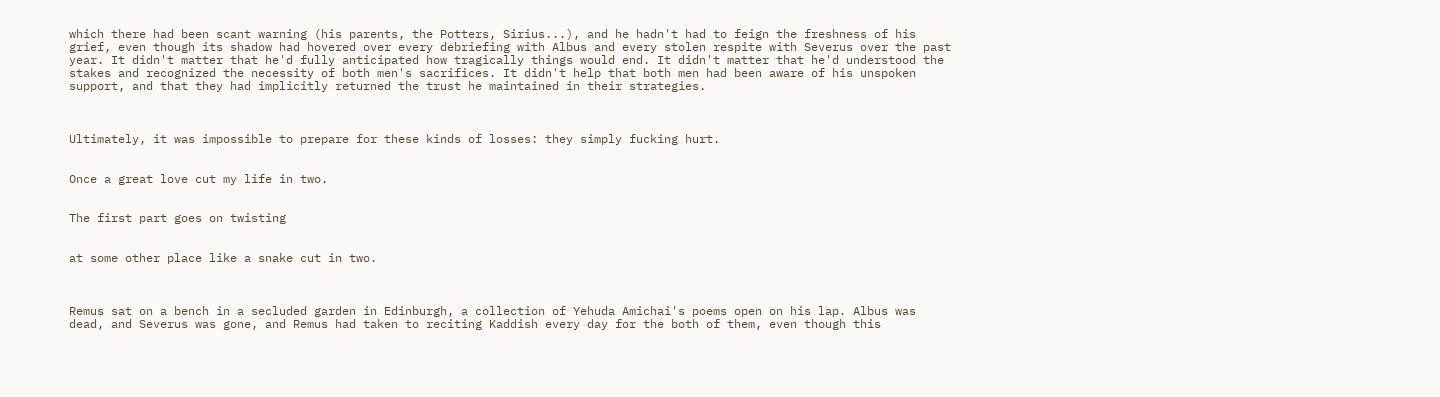which there had been scant warning (his parents, the Potters, Sirius...), and he hadn't had to feign the freshness of his grief, even though its shadow had hovered over every debriefing with Albus and every stolen respite with Severus over the past year. It didn't matter that he'd fully anticipated how tragically things would end. It didn't matter that he'd understood the stakes and recognized the necessity of both men's sacrifices. It didn't help that both men had been aware of his unspoken support, and that they had implicitly returned the trust he maintained in their strategies.



Ultimately, it was impossible to prepare for these kinds of losses: they simply fucking hurt.


Once a great love cut my life in two.


The first part goes on twisting


at some other place like a snake cut in two.



Remus sat on a bench in a secluded garden in Edinburgh, a collection of Yehuda Amichai's poems open on his lap. Albus was dead, and Severus was gone, and Remus had taken to reciting Kaddish every day for the both of them, even though this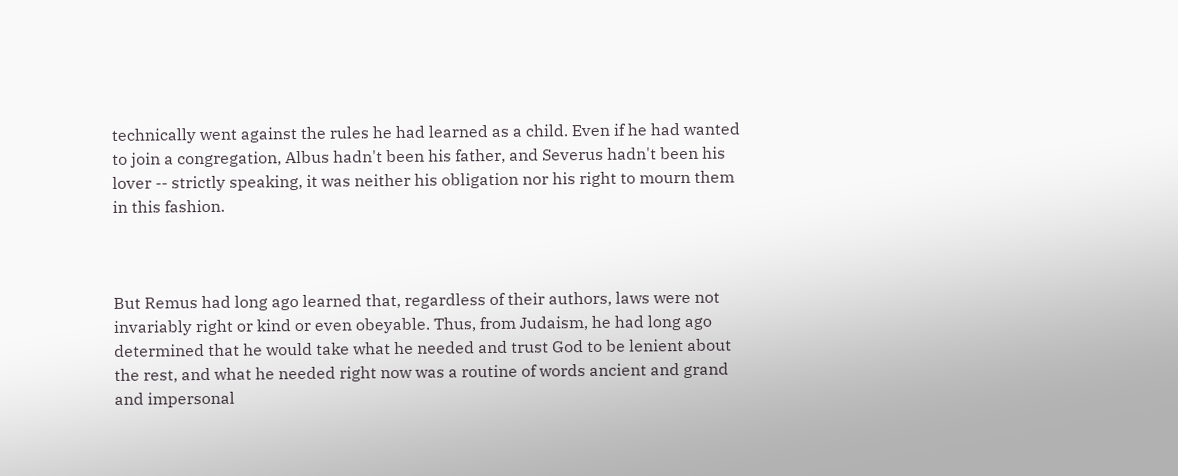technically went against the rules he had learned as a child. Even if he had wanted to join a congregation, Albus hadn't been his father, and Severus hadn't been his lover -- strictly speaking, it was neither his obligation nor his right to mourn them in this fashion.



But Remus had long ago learned that, regardless of their authors, laws were not invariably right or kind or even obeyable. Thus, from Judaism, he had long ago determined that he would take what he needed and trust God to be lenient about the rest, and what he needed right now was a routine of words ancient and grand and impersonal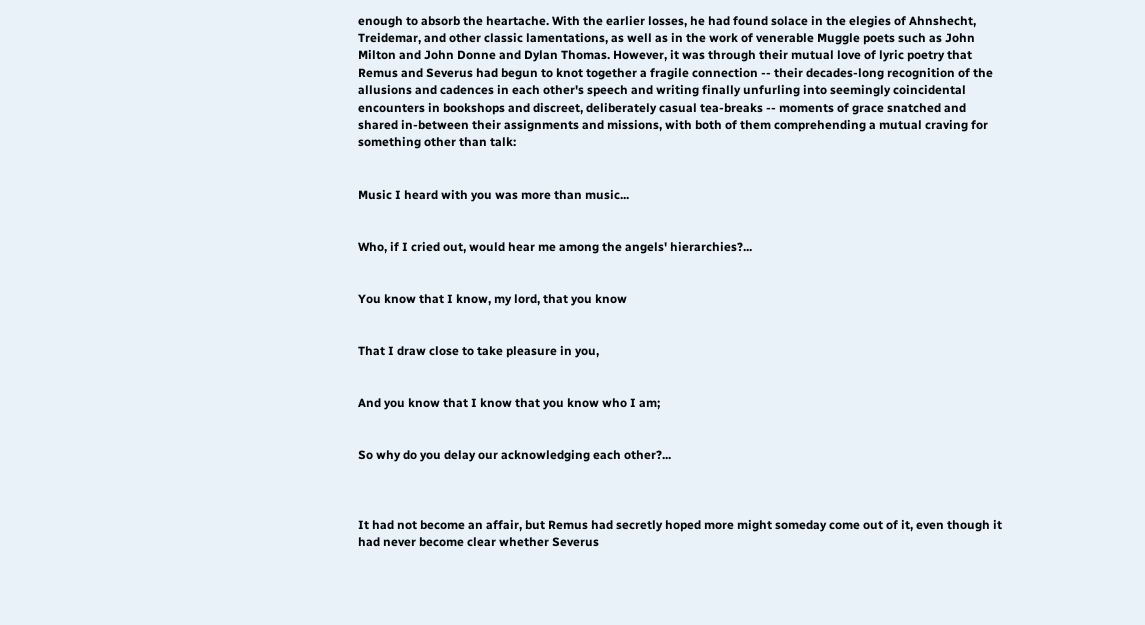enough to absorb the heartache. With the earlier losses, he had found solace in the elegies of Ahnshecht, Treidemar, and other classic lamentations, as well as in the work of venerable Muggle poets such as John Milton and John Donne and Dylan Thomas. However, it was through their mutual love of lyric poetry that Remus and Severus had begun to knot together a fragile connection -- their decades-long recognition of the allusions and cadences in each other's speech and writing finally unfurling into seemingly coincidental encounters in bookshops and discreet, deliberately casual tea-breaks -- moments of grace snatched and shared in-between their assignments and missions, with both of them comprehending a mutual craving for something other than talk:


Music I heard with you was more than music...


Who, if I cried out, would hear me among the angels' hierarchies?...


You know that I know, my lord, that you know


That I draw close to take pleasure in you,


And you know that I know that you know who I am;


So why do you delay our acknowledging each other?...



It had not become an affair, but Remus had secretly hoped more might someday come out of it, even though it had never become clear whether Severus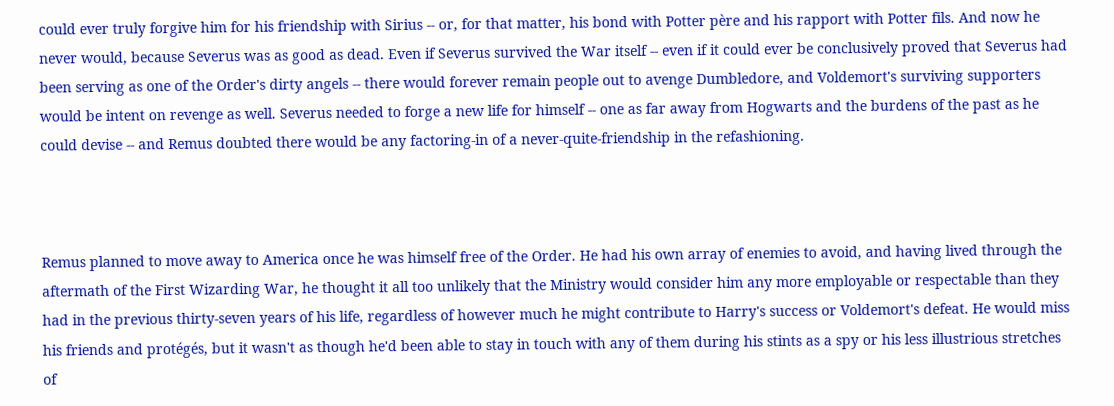could ever truly forgive him for his friendship with Sirius -- or, for that matter, his bond with Potter père and his rapport with Potter fils. And now he never would, because Severus was as good as dead. Even if Severus survived the War itself -- even if it could ever be conclusively proved that Severus had been serving as one of the Order's dirty angels -- there would forever remain people out to avenge Dumbledore, and Voldemort's surviving supporters would be intent on revenge as well. Severus needed to forge a new life for himself -- one as far away from Hogwarts and the burdens of the past as he could devise -- and Remus doubted there would be any factoring-in of a never-quite-friendship in the refashioning.



Remus planned to move away to America once he was himself free of the Order. He had his own array of enemies to avoid, and having lived through the aftermath of the First Wizarding War, he thought it all too unlikely that the Ministry would consider him any more employable or respectable than they had in the previous thirty-seven years of his life, regardless of however much he might contribute to Harry's success or Voldemort's defeat. He would miss his friends and protégés, but it wasn't as though he'd been able to stay in touch with any of them during his stints as a spy or his less illustrious stretches of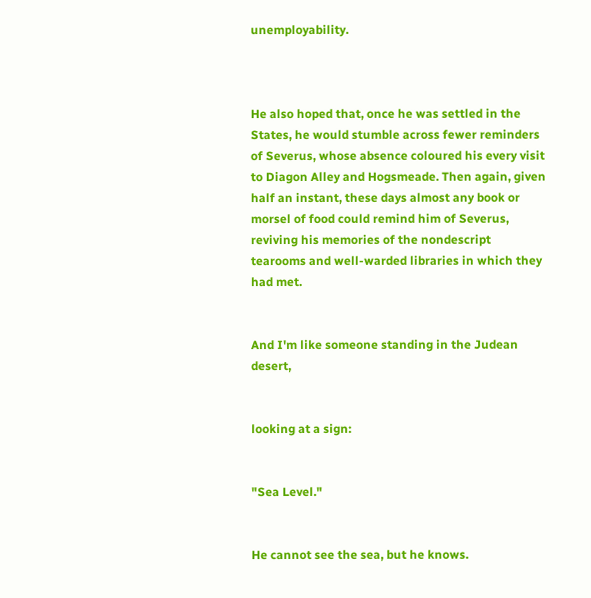unemployability.



He also hoped that, once he was settled in the States, he would stumble across fewer reminders of Severus, whose absence coloured his every visit to Diagon Alley and Hogsmeade. Then again, given half an instant, these days almost any book or morsel of food could remind him of Severus, reviving his memories of the nondescript tearooms and well-warded libraries in which they had met.


And I'm like someone standing in the Judean desert,


looking at a sign:


"Sea Level."


He cannot see the sea, but he knows.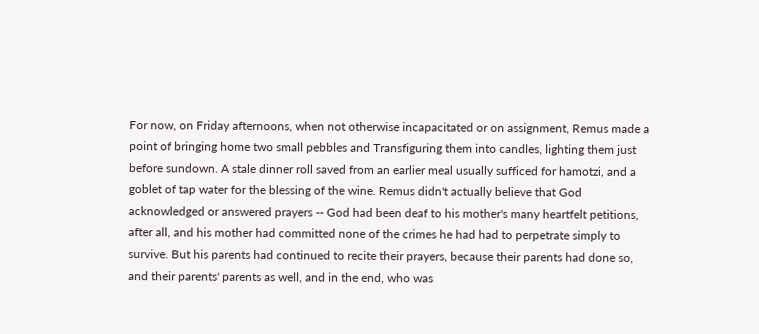For now, on Friday afternoons, when not otherwise incapacitated or on assignment, Remus made a point of bringing home two small pebbles and Transfiguring them into candles, lighting them just before sundown. A stale dinner roll saved from an earlier meal usually sufficed for hamotzi, and a goblet of tap water for the blessing of the wine. Remus didn't actually believe that God acknowledged or answered prayers -- God had been deaf to his mother's many heartfelt petitions, after all, and his mother had committed none of the crimes he had had to perpetrate simply to survive. But his parents had continued to recite their prayers, because their parents had done so, and their parents' parents as well, and in the end, who was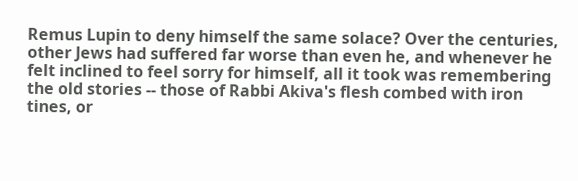Remus Lupin to deny himself the same solace? Over the centuries, other Jews had suffered far worse than even he, and whenever he felt inclined to feel sorry for himself, all it took was remembering the old stories -- those of Rabbi Akiva's flesh combed with iron tines, or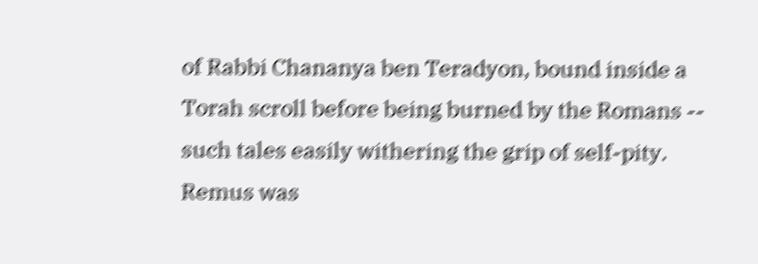of Rabbi Chananya ben Teradyon, bound inside a Torah scroll before being burned by the Romans -- such tales easily withering the grip of self-pity. Remus was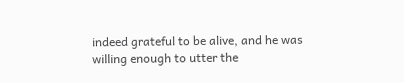indeed grateful to be alive, and he was willing enough to utter the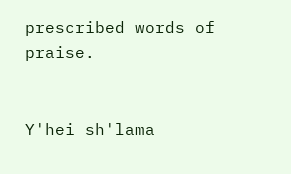prescribed words of praise.


Y'hei sh'lama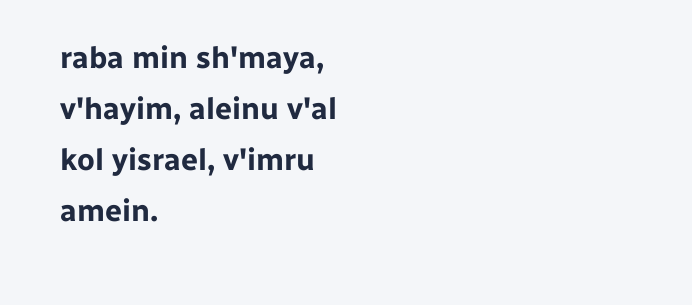raba min sh'maya, v'hayim, aleinu v'al kol yisrael, v'imru amein.